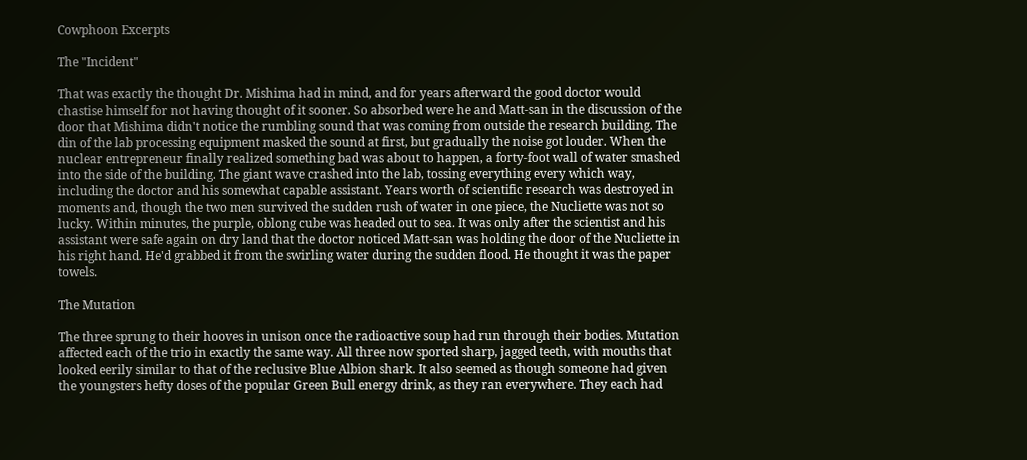Cowphoon Excerpts

The "Incident"

That was exactly the thought Dr. Mishima had in mind, and for years afterward the good doctor would chastise himself for not having thought of it sooner. So absorbed were he and Matt-san in the discussion of the door that Mishima didn't notice the rumbling sound that was coming from outside the research building. The din of the lab processing equipment masked the sound at first, but gradually the noise got louder. When the nuclear entrepreneur finally realized something bad was about to happen, a forty-foot wall of water smashed into the side of the building. The giant wave crashed into the lab, tossing everything every which way, including the doctor and his somewhat capable assistant. Years worth of scientific research was destroyed in moments and, though the two men survived the sudden rush of water in one piece, the Nucliette was not so lucky. Within minutes, the purple, oblong cube was headed out to sea. It was only after the scientist and his assistant were safe again on dry land that the doctor noticed Matt-san was holding the door of the Nucliette in his right hand. He'd grabbed it from the swirling water during the sudden flood. He thought it was the paper towels.

The Mutation

The three sprung to their hooves in unison once the radioactive soup had run through their bodies. Mutation affected each of the trio in exactly the same way. All three now sported sharp, jagged teeth, with mouths that looked eerily similar to that of the reclusive Blue Albion shark. It also seemed as though someone had given the youngsters hefty doses of the popular Green Bull energy drink, as they ran everywhere. They each had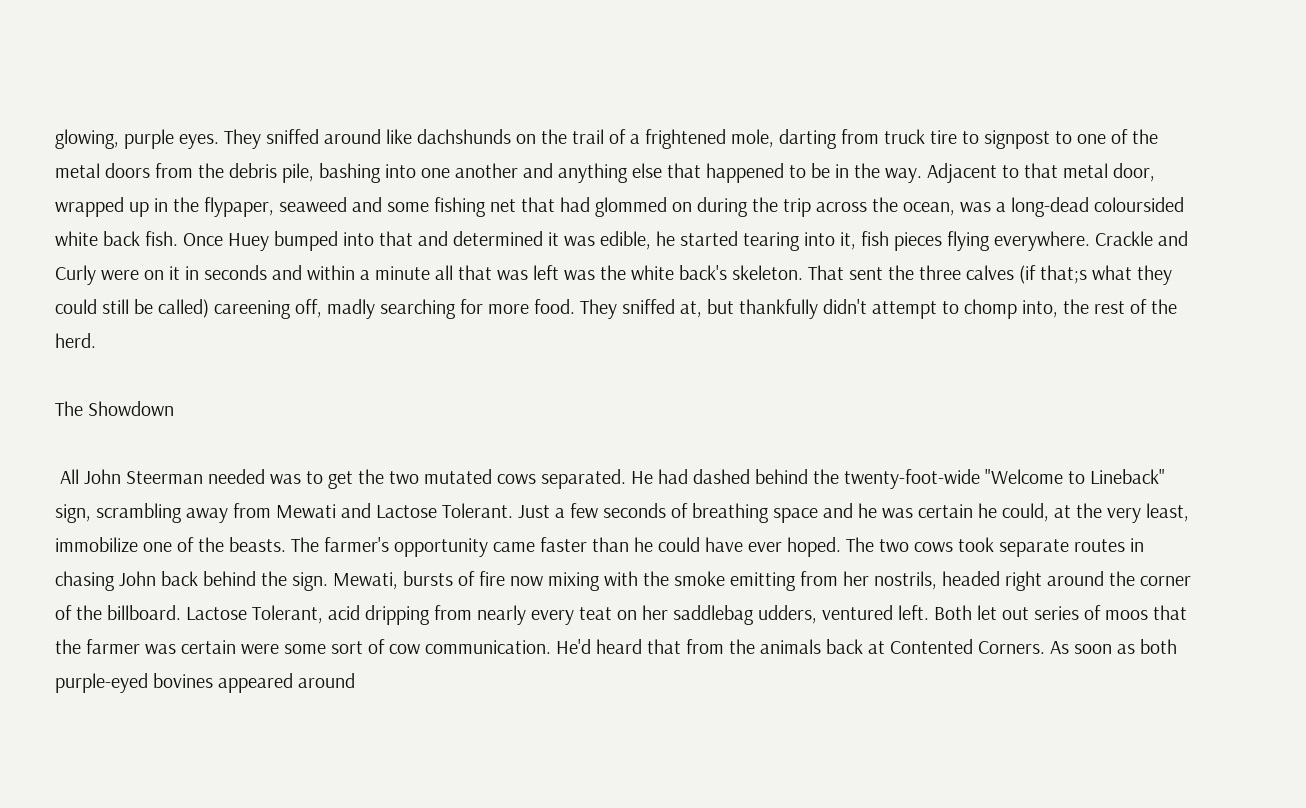glowing, purple eyes. They sniffed around like dachshunds on the trail of a frightened mole, darting from truck tire to signpost to one of the metal doors from the debris pile, bashing into one another and anything else that happened to be in the way. Adjacent to that metal door, wrapped up in the flypaper, seaweed and some fishing net that had glommed on during the trip across the ocean, was a long-dead coloursided white back fish. Once Huey bumped into that and determined it was edible, he started tearing into it, fish pieces flying everywhere. Crackle and Curly were on it in seconds and within a minute all that was left was the white back's skeleton. That sent the three calves (if that;s what they could still be called) careening off, madly searching for more food. They sniffed at, but thankfully didn't attempt to chomp into, the rest of the herd.

The Showdown

 All John Steerman needed was to get the two mutated cows separated. He had dashed behind the twenty-foot-wide "Welcome to Lineback" sign, scrambling away from Mewati and Lactose Tolerant. Just a few seconds of breathing space and he was certain he could, at the very least, immobilize one of the beasts. The farmer's opportunity came faster than he could have ever hoped. The two cows took separate routes in chasing John back behind the sign. Mewati, bursts of fire now mixing with the smoke emitting from her nostrils, headed right around the corner of the billboard. Lactose Tolerant, acid dripping from nearly every teat on her saddlebag udders, ventured left. Both let out series of moos that the farmer was certain were some sort of cow communication. He'd heard that from the animals back at Contented Corners. As soon as both purple-eyed bovines appeared around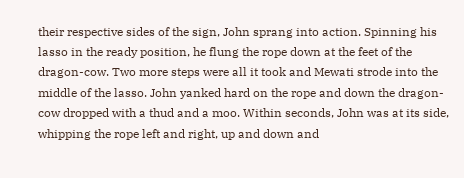their respective sides of the sign, John sprang into action. Spinning his lasso in the ready position, he flung the rope down at the feet of the dragon-cow. Two more steps were all it took and Mewati strode into the middle of the lasso. John yanked hard on the rope and down the dragon-cow dropped with a thud and a moo. Within seconds, John was at its side, whipping the rope left and right, up and down and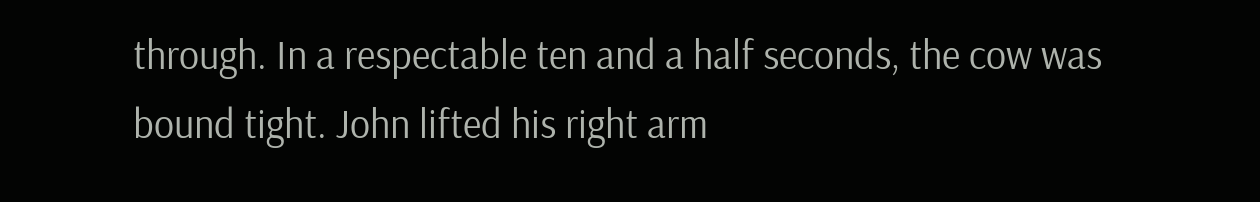through. In a respectable ten and a half seconds, the cow was bound tight. John lifted his right arm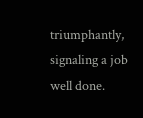triumphantly, signaling a job well done.